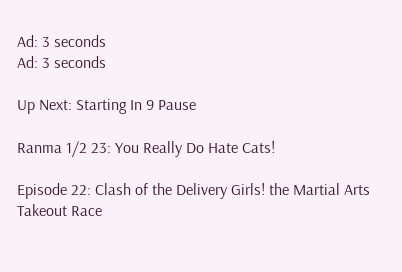Ad: 3 seconds
Ad: 3 seconds

Up Next: Starting In 9 Pause

Ranma 1/2 23: You Really Do Hate Cats!

Episode 22: Clash of the Delivery Girls! the Martial Arts Takeout Race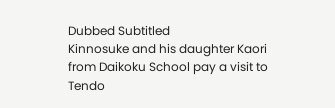Dubbed Subtitled
Kinnosuke and his daughter Kaori from Daikoku School pay a visit to Tendo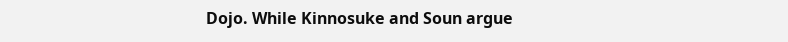Dojo. While Kinnosuke and Soun argue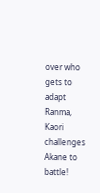over who gets to adapt Ranma, Kaori challenges Akane to battle!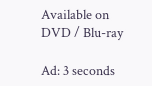Available on DVD / Blu-ray

Ad: 3 seconds